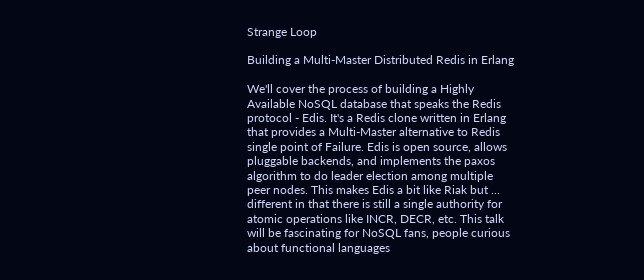Strange Loop

Building a Multi-Master Distributed Redis in Erlang

We'll cover the process of building a Highly Available NoSQL database that speaks the Redis protocol - Edis. It's a Redis clone written in Erlang that provides a Multi-Master alternative to Redis single point of Failure. Edis is open source, allows pluggable backends, and implements the paxos algorithm to do leader election among multiple peer nodes. This makes Edis a bit like Riak but ... different in that there is still a single authority for atomic operations like INCR, DECR, etc. This talk will be fascinating for NoSQL fans, people curious about functional languages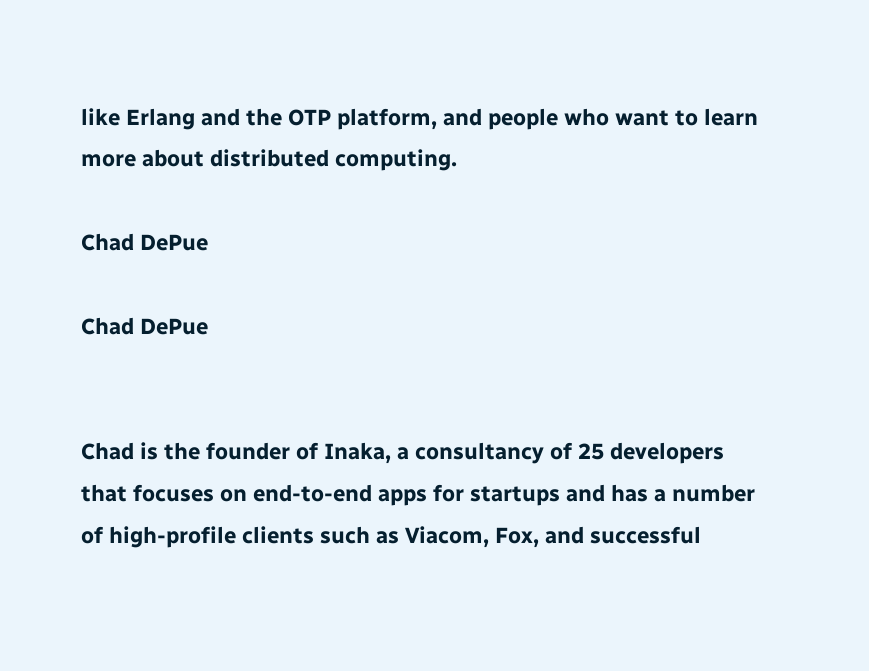like Erlang and the OTP platform, and people who want to learn more about distributed computing.

Chad DePue

Chad DePue


Chad is the founder of Inaka, a consultancy of 25 developers that focuses on end-to-end apps for startups and has a number of high-profile clients such as Viacom, Fox, and successful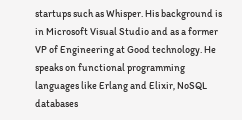startups such as Whisper. His background is in Microsoft Visual Studio and as a former VP of Engineering at Good technology. He speaks on functional programming languages like Erlang and Elixir, NoSQL databases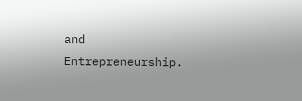and Entrepreneurship.